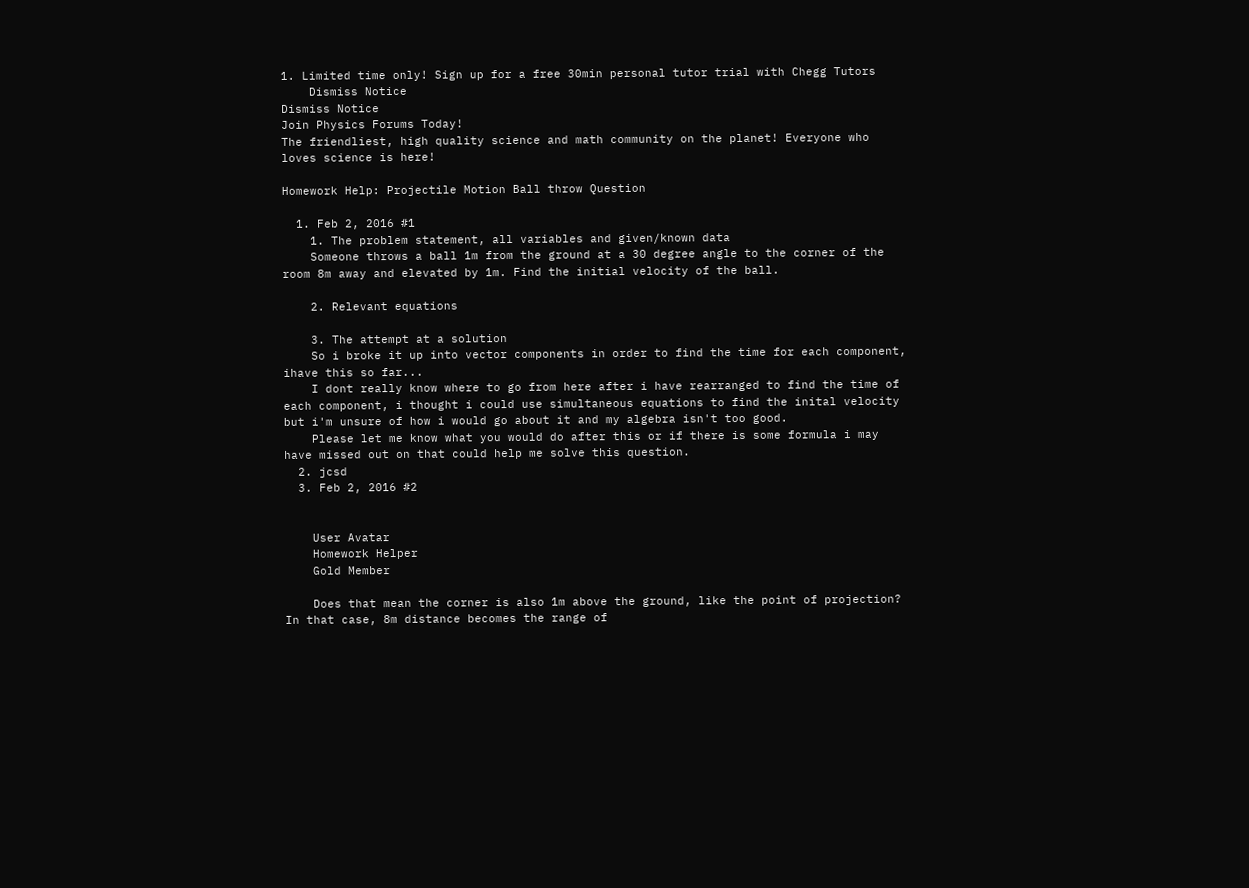1. Limited time only! Sign up for a free 30min personal tutor trial with Chegg Tutors
    Dismiss Notice
Dismiss Notice
Join Physics Forums Today!
The friendliest, high quality science and math community on the planet! Everyone who loves science is here!

Homework Help: Projectile Motion Ball throw Question

  1. Feb 2, 2016 #1
    1. The problem statement, all variables and given/known data
    Someone throws a ball 1m from the ground at a 30 degree angle to the corner of the room 8m away and elevated by 1m. Find the initial velocity of the ball.

    2. Relevant equations

    3. The attempt at a solution
    So i broke it up into vector components in order to find the time for each component, ihave this so far...
    I dont really know where to go from here after i have rearranged to find the time of each component, i thought i could use simultaneous equations to find the inital velocity but i'm unsure of how i would go about it and my algebra isn't too good.
    Please let me know what you would do after this or if there is some formula i may have missed out on that could help me solve this question.
  2. jcsd
  3. Feb 2, 2016 #2


    User Avatar
    Homework Helper
    Gold Member

    Does that mean the corner is also 1m above the ground, like the point of projection? In that case, 8m distance becomes the range of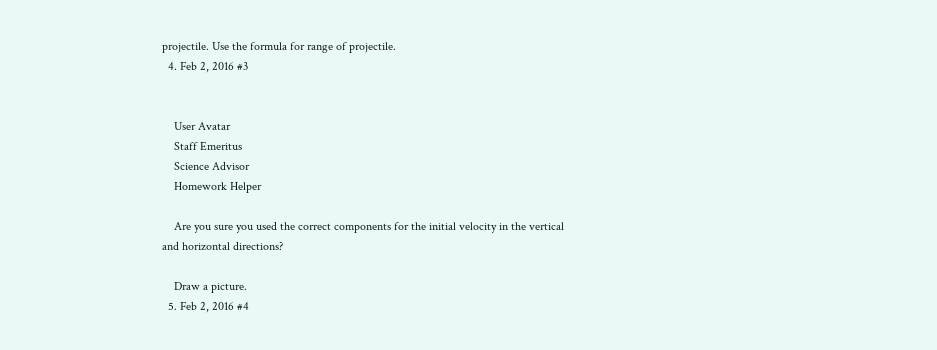projectile. Use the formula for range of projectile.
  4. Feb 2, 2016 #3


    User Avatar
    Staff Emeritus
    Science Advisor
    Homework Helper

    Are you sure you used the correct components for the initial velocity in the vertical and horizontal directions?

    Draw a picture.
  5. Feb 2, 2016 #4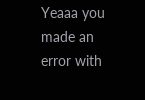Yeaaa you made an error with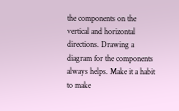the components on the vertical and horizontal directions. Drawing a diagram for the components always helps. Make it a habit to make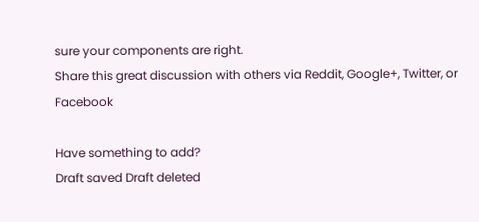sure your components are right.
Share this great discussion with others via Reddit, Google+, Twitter, or Facebook

Have something to add?
Draft saved Draft deleted